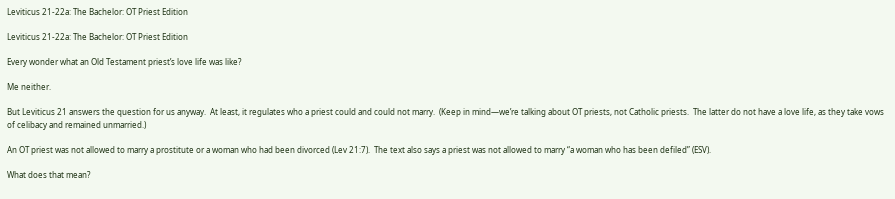Leviticus 21-22a: The Bachelor: OT Priest Edition

Leviticus 21-22a: The Bachelor: OT Priest Edition

Every wonder what an Old Testament priest’s love life was like?

Me neither.

But Leviticus 21 answers the question for us anyway.  At least, it regulates who a priest could and could not marry.  (Keep in mind—we’re talking about OT priests, not Catholic priests.  The latter do not have a love life, as they take vows of celibacy and remained unmarried.)

An OT priest was not allowed to marry a prostitute or a woman who had been divorced (Lev 21:7).  The text also says a priest was not allowed to marry “a woman who has been defiled” (ESV).

What does that mean?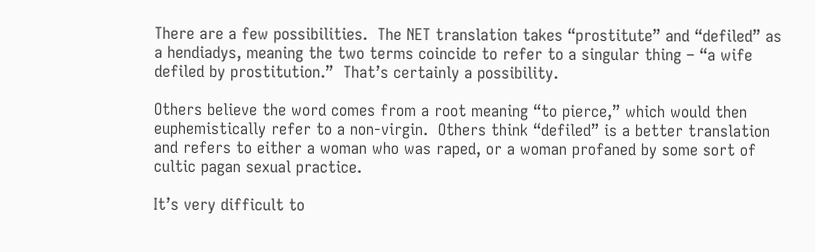There are a few possibilities.  The NET translation takes “prostitute” and “defiled” as a hendiadys, meaning the two terms coincide to refer to a singular thing – “a wife defiled by prostitution.”  That’s certainly a possibility.

Others believe the word comes from a root meaning “to pierce,” which would then euphemistically refer to a non-virgin.  Others think “defiled” is a better translation and refers to either a woman who was raped, or a woman profaned by some sort of cultic pagan sexual practice.

It’s very difficult to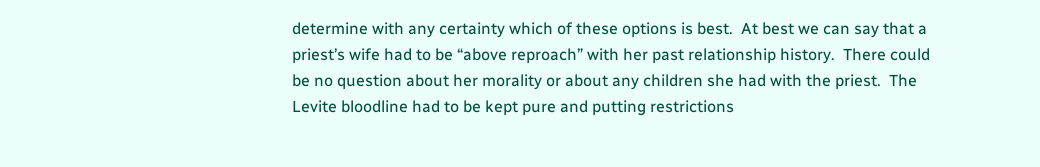determine with any certainty which of these options is best.  At best we can say that a priest’s wife had to be “above reproach” with her past relationship history.  There could be no question about her morality or about any children she had with the priest.  The Levite bloodline had to be kept pure and putting restrictions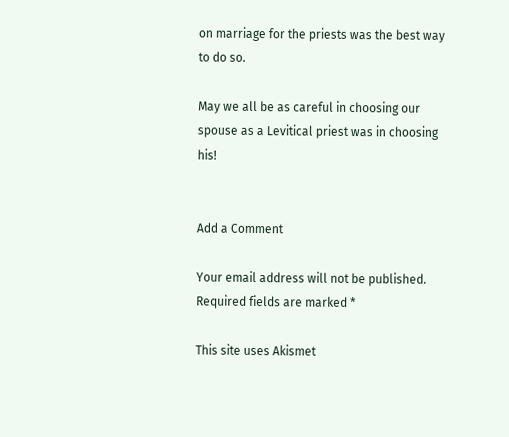on marriage for the priests was the best way to do so.

May we all be as careful in choosing our spouse as a Levitical priest was in choosing his!


Add a Comment

Your email address will not be published. Required fields are marked *

This site uses Akismet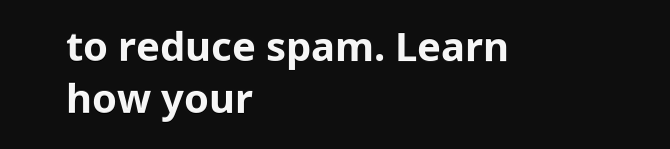to reduce spam. Learn how your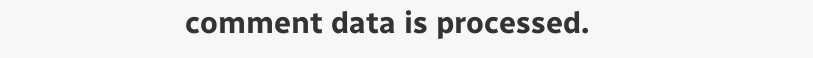comment data is processed.